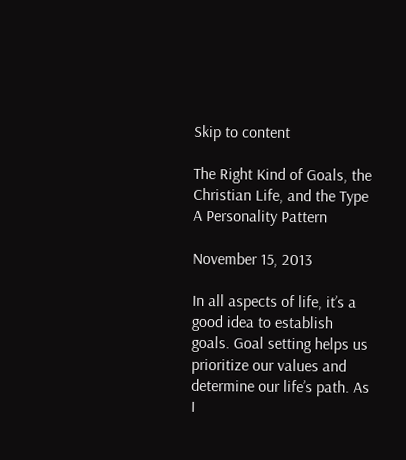Skip to content

The Right Kind of Goals, the Christian Life, and the Type A Personality Pattern

November 15, 2013

In all aspects of life, it’s a good idea to establish goals. Goal setting helps us prioritize our values and determine our life’s path. As I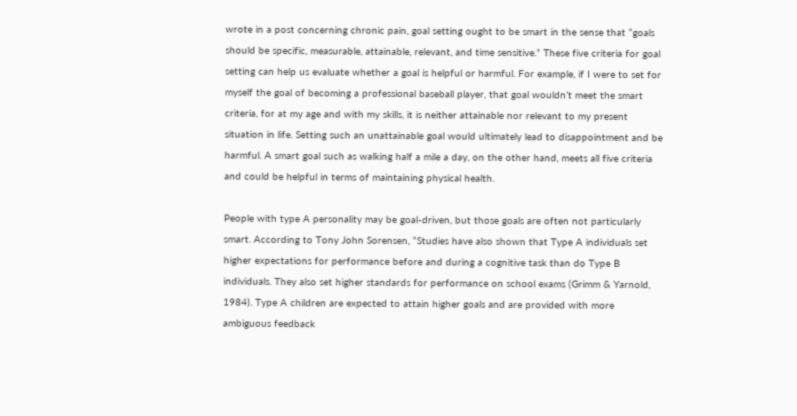wrote in a post concerning chronic pain, goal setting ought to be smart in the sense that “goals should be specific, measurable, attainable, relevant, and time sensitive.” These five criteria for goal setting can help us evaluate whether a goal is helpful or harmful. For example, if I were to set for myself the goal of becoming a professional baseball player, that goal wouldn’t meet the smart criteria, for at my age and with my skills, it is neither attainable nor relevant to my present situation in life. Setting such an unattainable goal would ultimately lead to disappointment and be harmful. A smart goal such as walking half a mile a day, on the other hand, meets all five criteria and could be helpful in terms of maintaining physical health.

People with type A personality may be goal-driven, but those goals are often not particularly smart. According to Tony John Sorensen, “Studies have also shown that Type A individuals set higher expectations for performance before and during a cognitive task than do Type B individuals. They also set higher standards for performance on school exams (Grimm & Yarnold, 1984). Type A children are expected to attain higher goals and are provided with more ambiguous feedback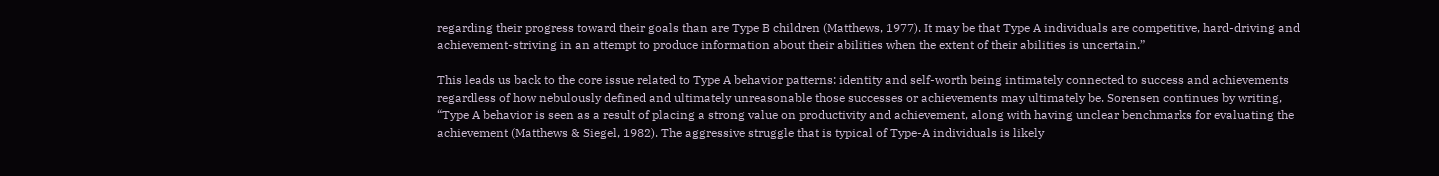regarding their progress toward their goals than are Type B children (Matthews, 1977). It may be that Type A individuals are competitive, hard-driving and achievement-striving in an attempt to produce information about their abilities when the extent of their abilities is uncertain.”

This leads us back to the core issue related to Type A behavior patterns: identity and self-worth being intimately connected to success and achievements regardless of how nebulously defined and ultimately unreasonable those successes or achievements may ultimately be. Sorensen continues by writing, “Type A behavior is seen as a result of placing a strong value on productivity and achievement, along with having unclear benchmarks for evaluating the achievement (Matthews & Siegel, 1982). The aggressive struggle that is typical of Type-A individuals is likely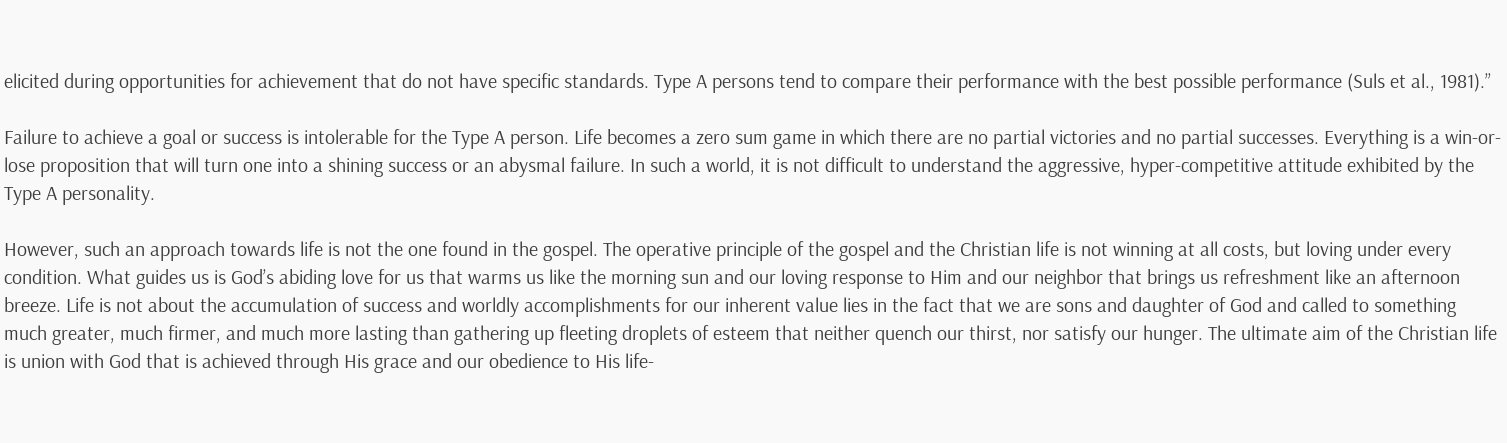elicited during opportunities for achievement that do not have specific standards. Type A persons tend to compare their performance with the best possible performance (Suls et al., 1981).”

Failure to achieve a goal or success is intolerable for the Type A person. Life becomes a zero sum game in which there are no partial victories and no partial successes. Everything is a win-or-lose proposition that will turn one into a shining success or an abysmal failure. In such a world, it is not difficult to understand the aggressive, hyper-competitive attitude exhibited by the Type A personality.

However, such an approach towards life is not the one found in the gospel. The operative principle of the gospel and the Christian life is not winning at all costs, but loving under every condition. What guides us is God’s abiding love for us that warms us like the morning sun and our loving response to Him and our neighbor that brings us refreshment like an afternoon breeze. Life is not about the accumulation of success and worldly accomplishments for our inherent value lies in the fact that we are sons and daughter of God and called to something much greater, much firmer, and much more lasting than gathering up fleeting droplets of esteem that neither quench our thirst, nor satisfy our hunger. The ultimate aim of the Christian life is union with God that is achieved through His grace and our obedience to His life-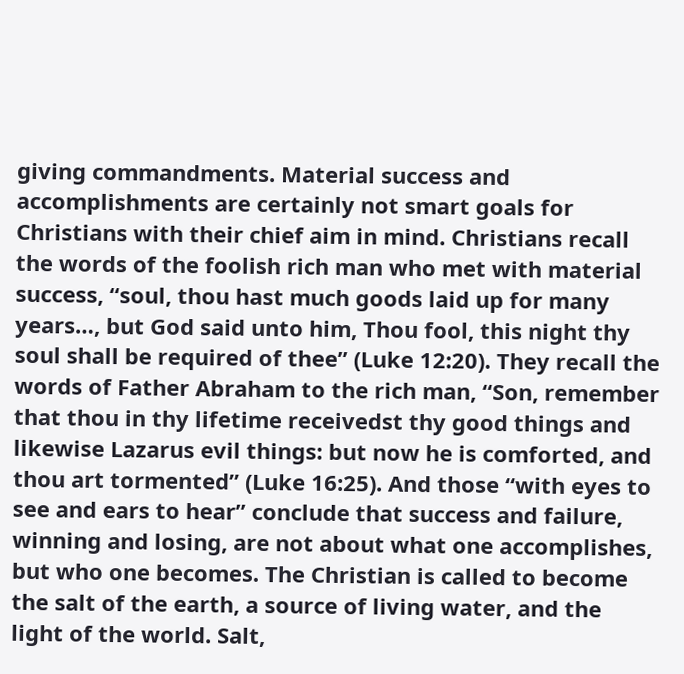giving commandments. Material success and accomplishments are certainly not smart goals for Christians with their chief aim in mind. Christians recall the words of the foolish rich man who met with material success, “soul, thou hast much goods laid up for many years…, but God said unto him, Thou fool, this night thy soul shall be required of thee” (Luke 12:20). They recall the words of Father Abraham to the rich man, “Son, remember that thou in thy lifetime receivedst thy good things and likewise Lazarus evil things: but now he is comforted, and thou art tormented” (Luke 16:25). And those “with eyes to see and ears to hear” conclude that success and failure, winning and losing, are not about what one accomplishes, but who one becomes. The Christian is called to become the salt of the earth, a source of living water, and the light of the world. Salt,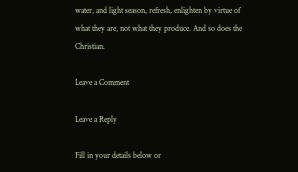water, and light season, refresh, enlighten by virtue of what they are, not what they produce. And so does the Christian.

Leave a Comment

Leave a Reply

Fill in your details below or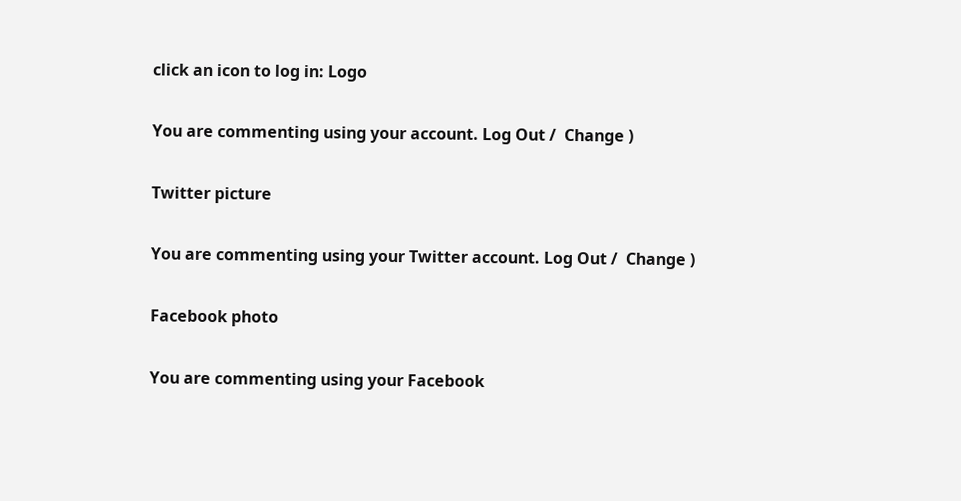click an icon to log in: Logo

You are commenting using your account. Log Out /  Change )

Twitter picture

You are commenting using your Twitter account. Log Out /  Change )

Facebook photo

You are commenting using your Facebook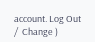account. Log Out /  Change )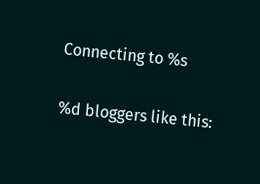Connecting to %s

%d bloggers like this: